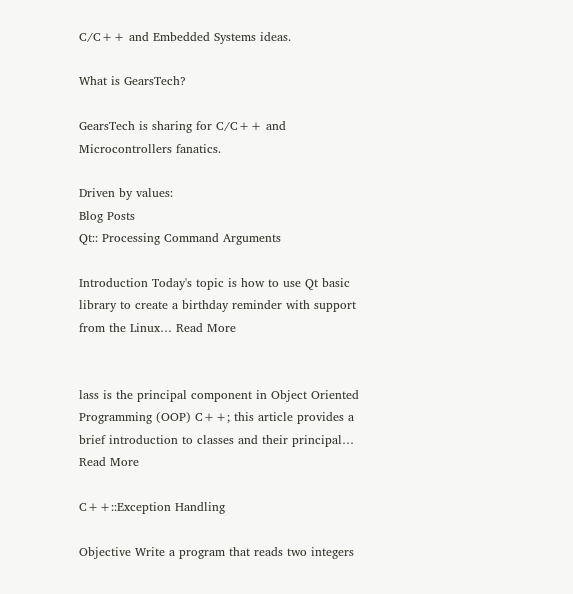C/C++ and Embedded Systems ideas.

What is GearsTech?

GearsTech is sharing for C/C++ and Microcontrollers fanatics.

Driven by values:
Blog Posts
Qt:: Processing Command Arguments

Introduction Today's topic is how to use Qt basic library to create a birthday reminder with support from the Linux… Read More


lass is the principal component in Object Oriented Programming (OOP) C++; this article provides a brief introduction to classes and their principal… Read More

C++::Exception Handling

Objective Write a program that reads two integers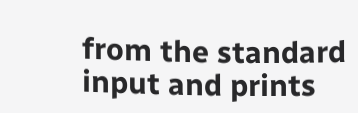from the standard input and prints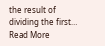the result of dividing the first… Read More